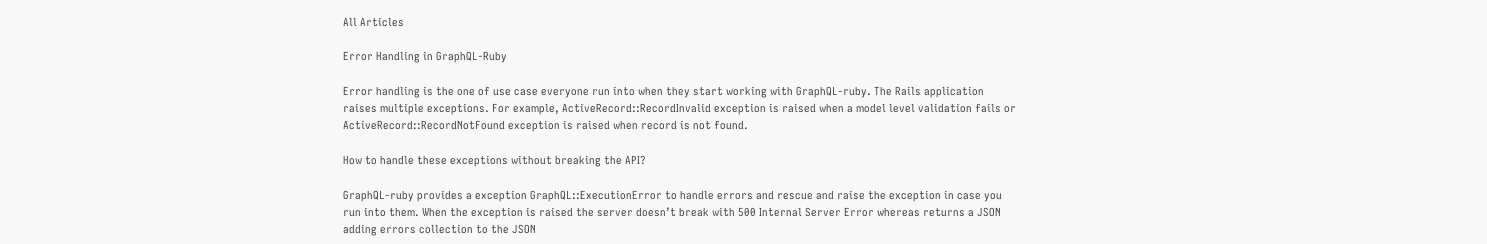All Articles

Error Handling in GraphQL-Ruby

Error handling is the one of use case everyone run into when they start working with GraphQL-ruby. The Rails application raises multiple exceptions. For example, ActiveRecord::RecordInvalid exception is raised when a model level validation fails or ActiveRecord::RecordNotFound exception is raised when record is not found.

How to handle these exceptions without breaking the API?

GraphQL-ruby provides a exception GraphQL::ExecutionError to handle errors and rescue and raise the exception in case you run into them. When the exception is raised the server doesn’t break with 500 Internal Server Error whereas returns a JSON adding errors collection to the JSON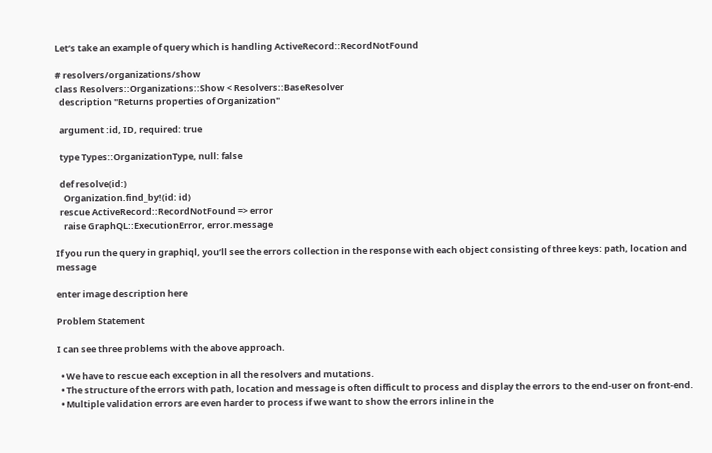Let’s take an example of query which is handling ActiveRecord::RecordNotFound

# resolvers/organizations/show
class Resolvers::Organizations::Show < Resolvers::BaseResolver
  description "Returns properties of Organization"

  argument :id, ID, required: true

  type Types::OrganizationType, null: false

  def resolve(id:)
    Organization.find_by!(id: id)
  rescue ActiveRecord::RecordNotFound => error
    raise GraphQL::ExecutionError, error.message

If you run the query in graphiql, you’ll see the errors collection in the response with each object consisting of three keys: path, location and message

enter image description here

Problem Statement

I can see three problems with the above approach.

  • We have to rescue each exception in all the resolvers and mutations.
  • The structure of the errors with path, location and message is often difficult to process and display the errors to the end-user on front-end.
  • Multiple validation errors are even harder to process if we want to show the errors inline in the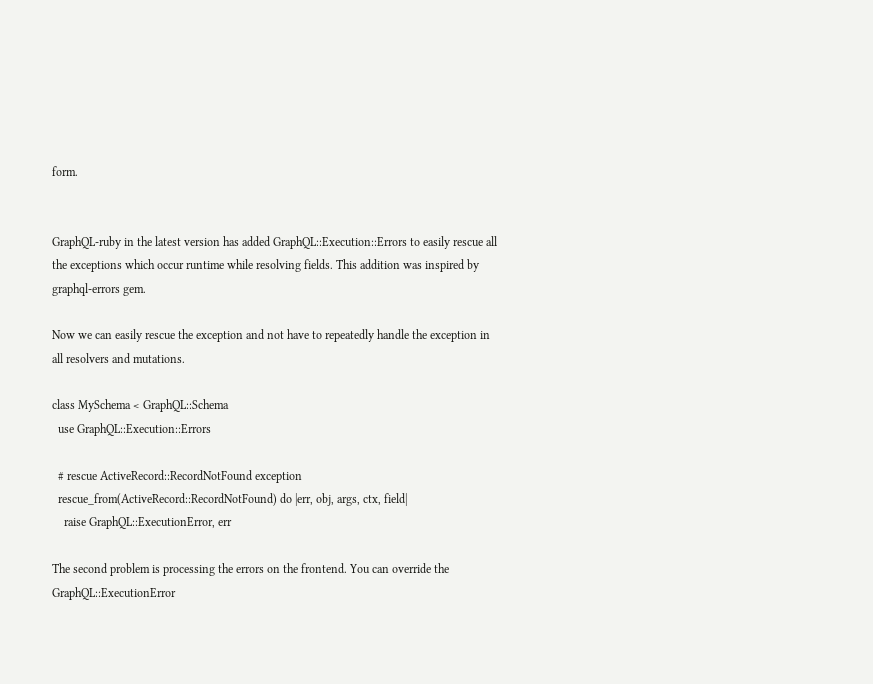form.


GraphQL-ruby in the latest version has added GraphQL::Execution::Errors to easily rescue all the exceptions which occur runtime while resolving fields. This addition was inspired by graphql-errors gem.

Now we can easily rescue the exception and not have to repeatedly handle the exception in all resolvers and mutations.

class MySchema < GraphQL::Schema
  use GraphQL::Execution::Errors

  # rescue ActiveRecord::RecordNotFound exception
  rescue_from(ActiveRecord::RecordNotFound) do |err, obj, args, ctx, field|
    raise GraphQL::ExecutionError, err

The second problem is processing the errors on the frontend. You can override the GraphQL::ExecutionError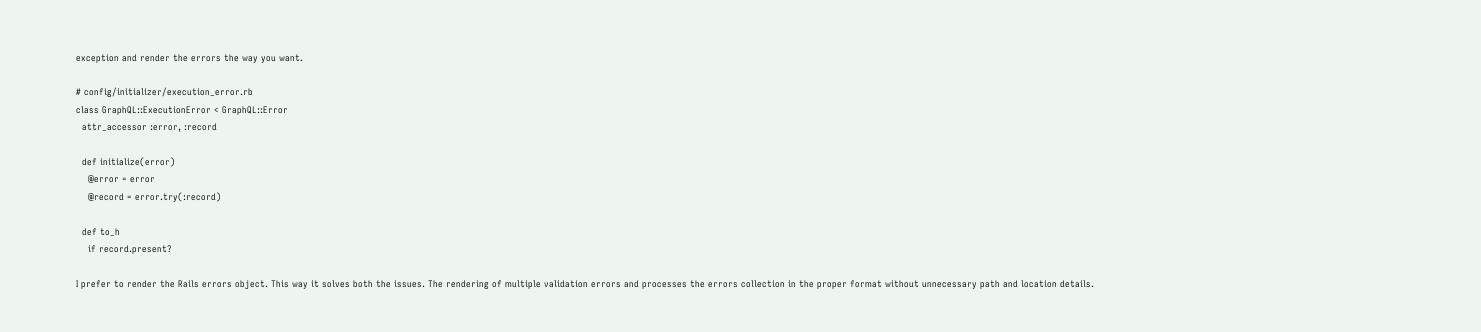exception and render the errors the way you want.

# config/initializer/execution_error.rb
class GraphQL::ExecutionError < GraphQL::Error
  attr_accessor :error, :record

  def initialize(error)
    @error = error
    @record = error.try(:record)

  def to_h
    if record.present?

I prefer to render the Rails errors object. This way it solves both the issues. The rendering of multiple validation errors and processes the errors collection in the proper format without unnecessary path and location details.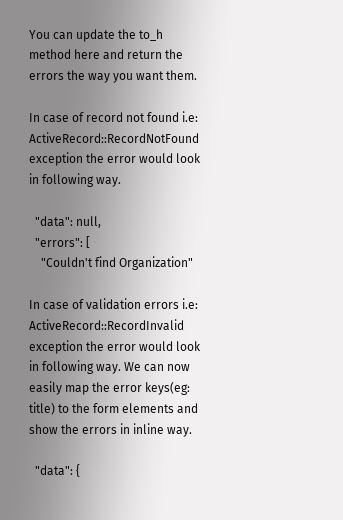You can update the to_h method here and return the errors the way you want them.

In case of record not found i.e: ActiveRecord::RecordNotFound exception the error would look in following way.

  "data": null,
  "errors": [
    "Couldn't find Organization"

In case of validation errors i.e: ActiveRecord::RecordInvalid exception the error would look in following way. We can now easily map the error keys(eg: title) to the form elements and show the errors in inline way.

  "data": {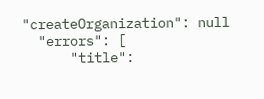"createOrganization": null
  "errors": [
      "title":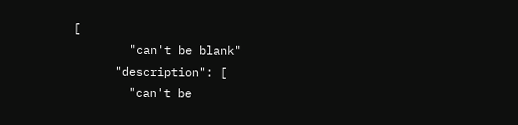[
        "can't be blank"
      "description": [
        "can't be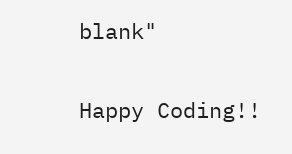blank"

Happy Coding!!